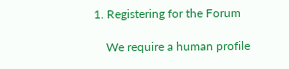1. Registering for the Forum

    We require a human profile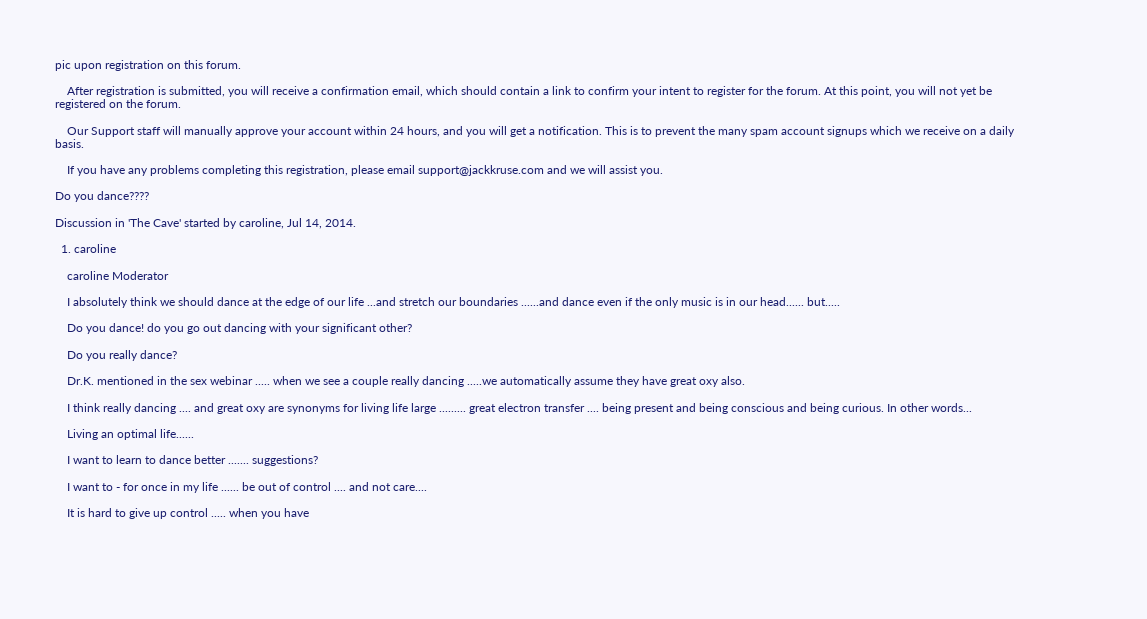pic upon registration on this forum.

    After registration is submitted, you will receive a confirmation email, which should contain a link to confirm your intent to register for the forum. At this point, you will not yet be registered on the forum.

    Our Support staff will manually approve your account within 24 hours, and you will get a notification. This is to prevent the many spam account signups which we receive on a daily basis.

    If you have any problems completing this registration, please email support@jackkruse.com and we will assist you.

Do you dance????

Discussion in 'The Cave' started by caroline, Jul 14, 2014.

  1. caroline

    caroline Moderator

    I absolutely think we should dance at the edge of our life ...and stretch our boundaries ......and dance even if the only music is in our head...... but.....

    Do you dance! do you go out dancing with your significant other?

    Do you really dance?

    Dr.K. mentioned in the sex webinar ..... when we see a couple really dancing .....we automatically assume they have great oxy also.

    I think really dancing .... and great oxy are synonyms for living life large ......... great electron transfer .... being present and being conscious and being curious. In other words...

    Living an optimal life......

    I want to learn to dance better ....... suggestions?

    I want to - for once in my life ...... be out of control .... and not care....

    It is hard to give up control ..... when you have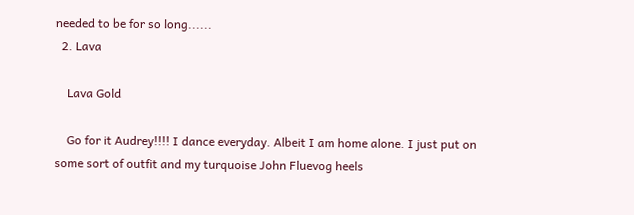needed to be for so long......
  2. Lava

    Lava Gold

    Go for it Audrey!!!! I dance everyday. Albeit I am home alone. I just put on some sort of outfit and my turquoise John Fluevog heels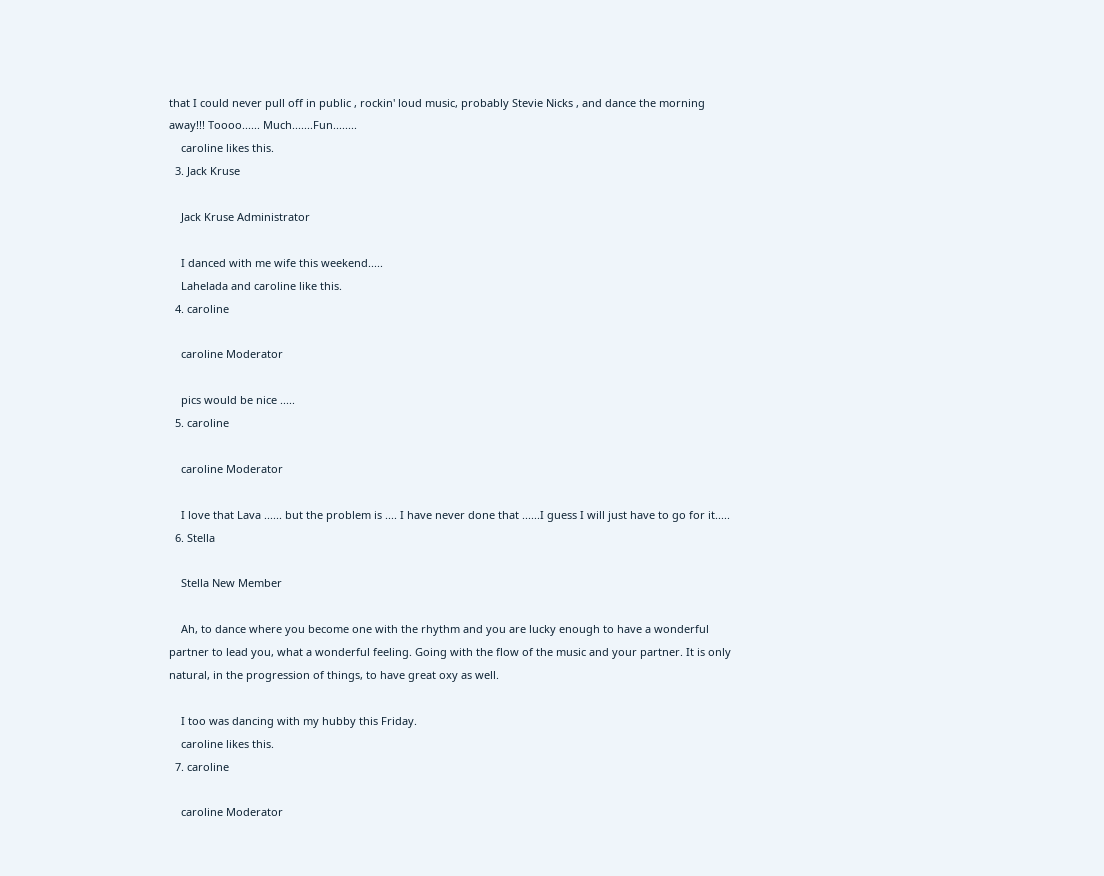that I could never pull off in public , rockin' loud music, probably Stevie Nicks , and dance the morning away!!! Toooo...... Much.......Fun........
    caroline likes this.
  3. Jack Kruse

    Jack Kruse Administrator

    I danced with me wife this weekend.....
    Lahelada and caroline like this.
  4. caroline

    caroline Moderator

    pics would be nice .....
  5. caroline

    caroline Moderator

    I love that Lava ...... but the problem is .... I have never done that ......I guess I will just have to go for it.....
  6. Stella

    Stella New Member

    Ah, to dance where you become one with the rhythm and you are lucky enough to have a wonderful partner to lead you, what a wonderful feeling. Going with the flow of the music and your partner. It is only natural, in the progression of things, to have great oxy as well.

    I too was dancing with my hubby this Friday.
    caroline likes this.
  7. caroline

    caroline Moderator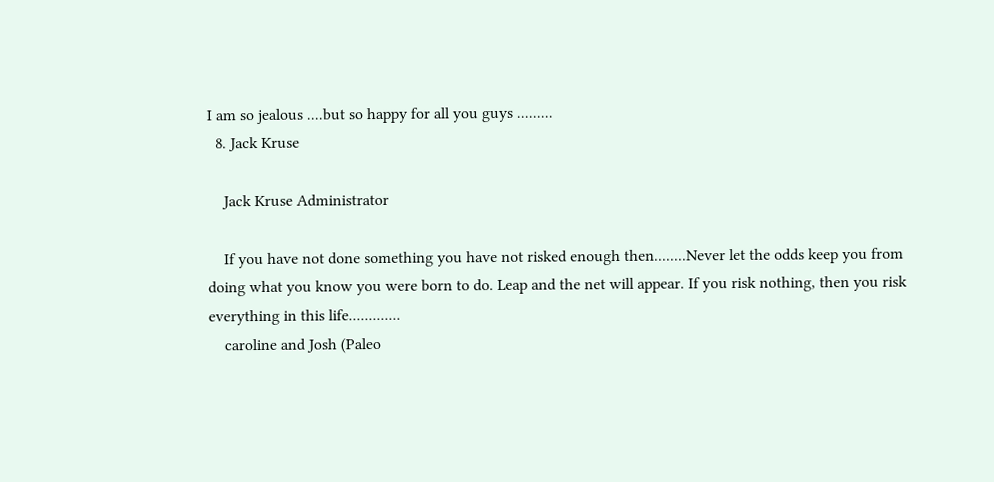I am so jealous ....but so happy for all you guys .........
  8. Jack Kruse

    Jack Kruse Administrator

    If you have not done something you have not risked enough then........Never let the odds keep you from doing what you know you were born to do. Leap and the net will appear. If you risk nothing, then you risk everything in this life.............
    caroline and Josh (Paleo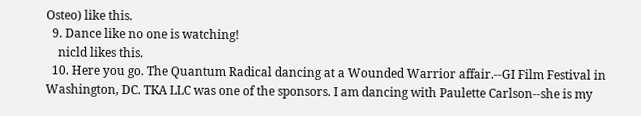Osteo) like this.
  9. Dance like no one is watching!
    nicld likes this.
  10. Here you go. The Quantum Radical dancing at a Wounded Warrior affair.--GI Film Festival in Washington, DC. TKA LLC was one of the sponsors. I am dancing with Paulette Carlson--she is my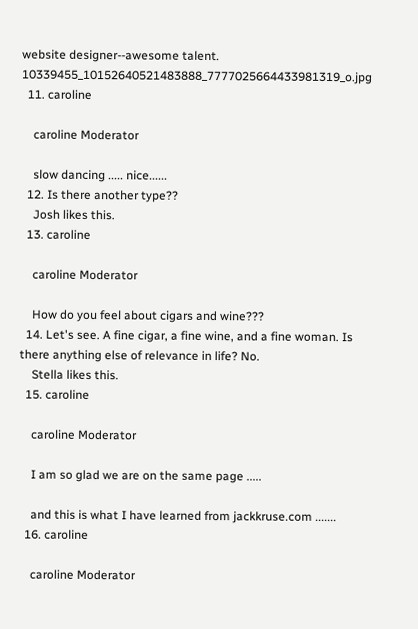website designer--awesome talent. 10339455_10152640521483888_7777025664433981319_o.jpg
  11. caroline

    caroline Moderator

    slow dancing ..... nice......
  12. Is there another type??
    Josh likes this.
  13. caroline

    caroline Moderator

    How do you feel about cigars and wine???
  14. Let's see. A fine cigar, a fine wine, and a fine woman. Is there anything else of relevance in life? No.
    Stella likes this.
  15. caroline

    caroline Moderator

    I am so glad we are on the same page .....

    and this is what I have learned from jackkruse.com .......
  16. caroline

    caroline Moderator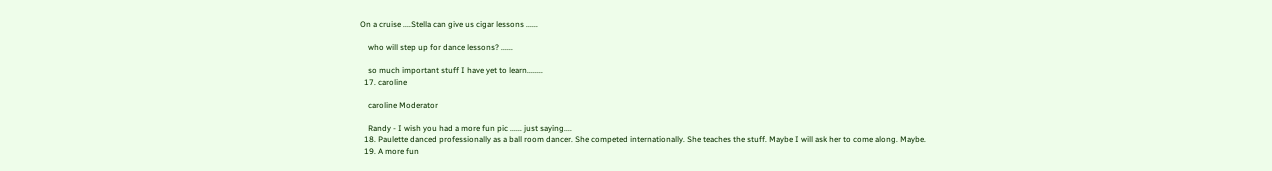On a cruise ....Stella can give us cigar lessons ......

    who will step up for dance lessons? ......

    so much important stuff I have yet to learn........
  17. caroline

    caroline Moderator

    Randy - I wish you had a more fun pic ...... just saying....
  18. Paulette danced professionally as a ball room dancer. She competed internationally. She teaches the stuff. Maybe I will ask her to come along. Maybe.
  19. A more fun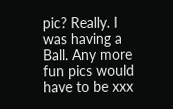pic? Really. I was having a Ball. Any more fun pics would have to be xxx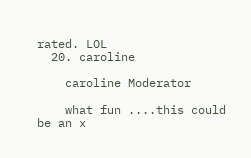rated. LOL
  20. caroline

    caroline Moderator

    what fun ....this could be an x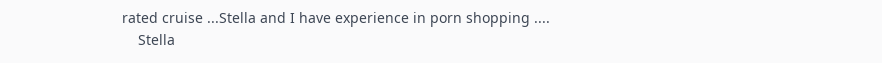rated cruise ...Stella and I have experience in porn shopping ....
    Stella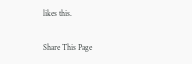likes this.

Share This Page